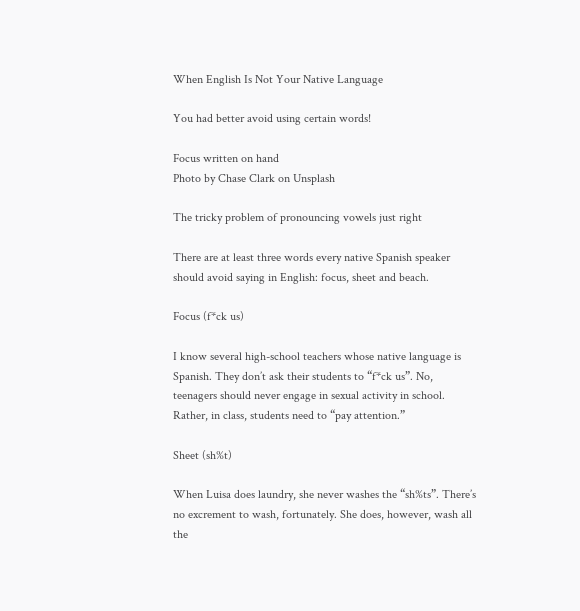When English Is Not Your Native Language

You had better avoid using certain words!

Focus written on hand
Photo by Chase Clark on Unsplash

The tricky problem of pronouncing vowels just right

There are at least three words every native Spanish speaker should avoid saying in English: focus, sheet and beach.

Focus (f*ck us)

I know several high-school teachers whose native language is Spanish. They don’t ask their students to “f*ck us”. No, teenagers should never engage in sexual activity in school. Rather, in class, students need to “pay attention.”

Sheet (sh%t)

When Luisa does laundry, she never washes the “sh%ts”. There’s no excrement to wash, fortunately. She does, however, wash all the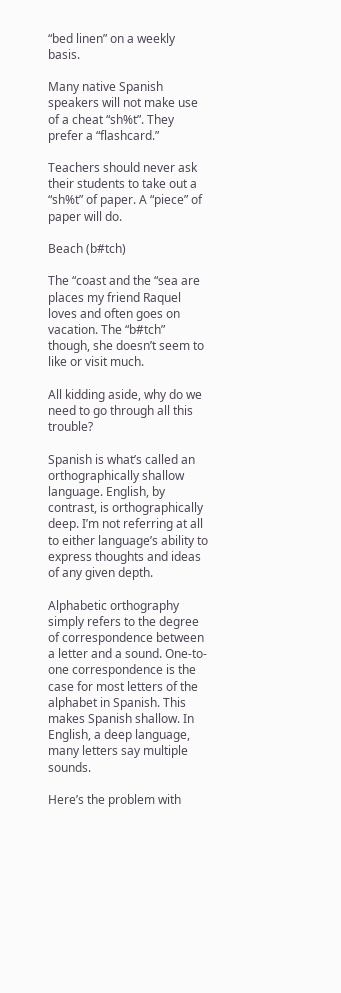“bed linen” on a weekly basis.

Many native Spanish speakers will not make use of a cheat “sh%t”. They prefer a “flashcard.”

Teachers should never ask their students to take out a “sh%t” of paper. A “piece” of paper will do.

Beach (b#tch)

The “coast and the “sea are places my friend Raquel loves and often goes on vacation. The “b#tch” though, she doesn’t seem to like or visit much.

All kidding aside, why do we need to go through all this trouble?

Spanish is what’s called an orthographically shallow language. English, by contrast, is orthographically deep. I’m not referring at all to either language’s ability to express thoughts and ideas of any given depth.

Alphabetic orthography simply refers to the degree of correspondence between a letter and a sound. One-to-one correspondence is the case for most letters of the alphabet in Spanish. This makes Spanish shallow. In English, a deep language, many letters say multiple sounds.

Here’s the problem with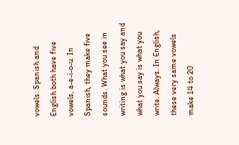vowels: Spanish and English both have five vowels, a-e-i-o-u. In Spanish, they make five sounds. What you see in writing is what you say and what you say is what you write. Always. In English, these very same vowels make 14 to 20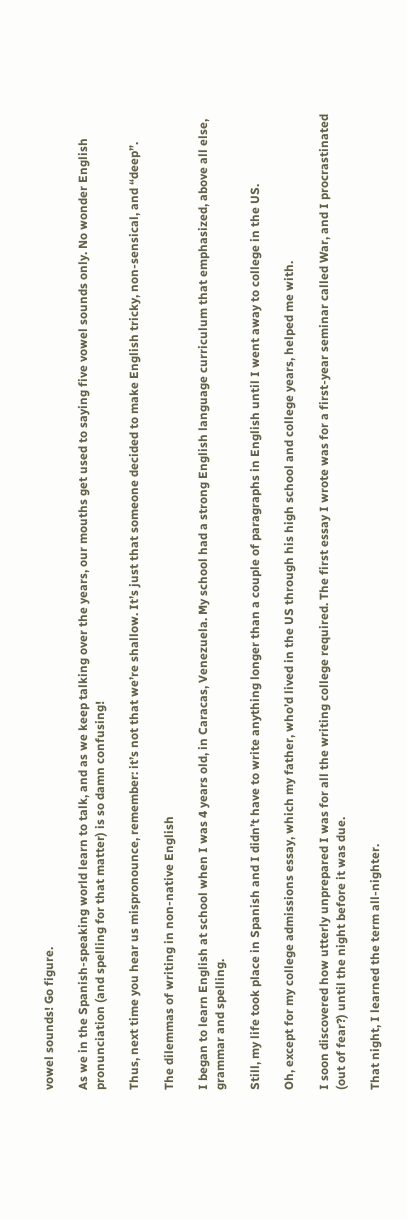vowel sounds! Go figure.

As we in the Spanish-speaking world learn to talk, and as we keep talking over the years, our mouths get used to saying five vowel sounds only. No wonder English pronunciation (and spelling for that matter) is so damn confusing!

Thus, next time you hear us mispronounce, remember: it’s not that we’re shallow. It’s just that someone decided to make English tricky, non-sensical, and “deep”.

The dilemmas of writing in non-native English

I began to learn English at school when I was 4 years old, in Caracas, Venezuela. My school had a strong English language curriculum that emphasized, above all else, grammar and spelling.

Still, my life took place in Spanish and I didn’t have to write anything longer than a couple of paragraphs in English until I went away to college in the US.

Oh, except for my college admissions essay, which my father, who’d lived in the US through his high school and college years, helped me with.

I soon discovered how utterly unprepared I was for all the writing college required. The first essay I wrote was for a first-year seminar called War, and I procrastinated (out of fear?) until the night before it was due.

That night, I learned the term all-nighter.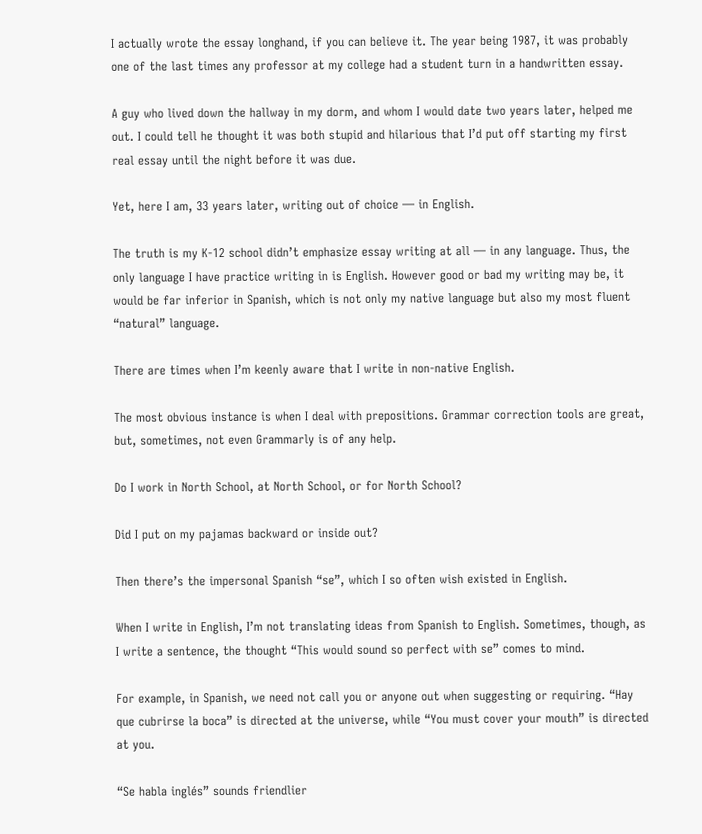I actually wrote the essay longhand, if you can believe it. The year being 1987, it was probably one of the last times any professor at my college had a student turn in a handwritten essay.

A guy who lived down the hallway in my dorm, and whom I would date two years later, helped me out. I could tell he thought it was both stupid and hilarious that I’d put off starting my first real essay until the night before it was due.

Yet, here I am, 33 years later, writing out of choice — in English.

The truth is my K-12 school didn’t emphasize essay writing at all — in any language. Thus, the only language I have practice writing in is English. However good or bad my writing may be, it would be far inferior in Spanish, which is not only my native language but also my most fluent “natural” language.

There are times when I’m keenly aware that I write in non-native English.

The most obvious instance is when I deal with prepositions. Grammar correction tools are great, but, sometimes, not even Grammarly is of any help.

Do I work in North School, at North School, or for North School?

Did I put on my pajamas backward or inside out?

Then there’s the impersonal Spanish “se”, which I so often wish existed in English.

When I write in English, I’m not translating ideas from Spanish to English. Sometimes, though, as I write a sentence, the thought “This would sound so perfect with se” comes to mind.

For example, in Spanish, we need not call you or anyone out when suggesting or requiring. “Hay que cubrirse la boca” is directed at the universe, while “You must cover your mouth” is directed at you.

“Se habla inglés” sounds friendlier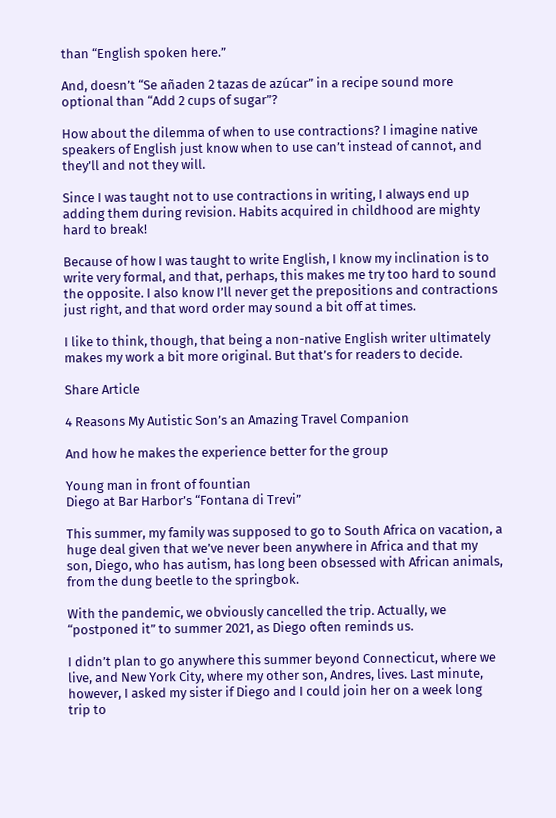than “English spoken here.”

And, doesn’t “Se añaden 2 tazas de azúcar” in a recipe sound more optional than “Add 2 cups of sugar”?

How about the dilemma of when to use contractions? I imagine native speakers of English just know when to use can’t instead of cannot, and they’ll and not they will.

Since I was taught not to use contractions in writing, I always end up adding them during revision. Habits acquired in childhood are mighty hard to break!

Because of how I was taught to write English, I know my inclination is to write very formal, and that, perhaps, this makes me try too hard to sound the opposite. I also know I’ll never get the prepositions and contractions just right, and that word order may sound a bit off at times.

I like to think, though, that being a non-native English writer ultimately makes my work a bit more original. But that’s for readers to decide.

Share Article

4 Reasons My Autistic Son’s an Amazing Travel Companion

And how he makes the experience better for the group

Young man in front of fountian
Diego at Bar Harbor’s “Fontana di Trevi”

This summer, my family was supposed to go to South Africa on vacation, a huge deal given that we’ve never been anywhere in Africa and that my son, Diego, who has autism, has long been obsessed with African animals, from the dung beetle to the springbok.

With the pandemic, we obviously cancelled the trip. Actually, we “postponed it” to summer 2021, as Diego often reminds us.

I didn’t plan to go anywhere this summer beyond Connecticut, where we live, and New York City, where my other son, Andres, lives. Last minute, however, I asked my sister if Diego and I could join her on a week long trip to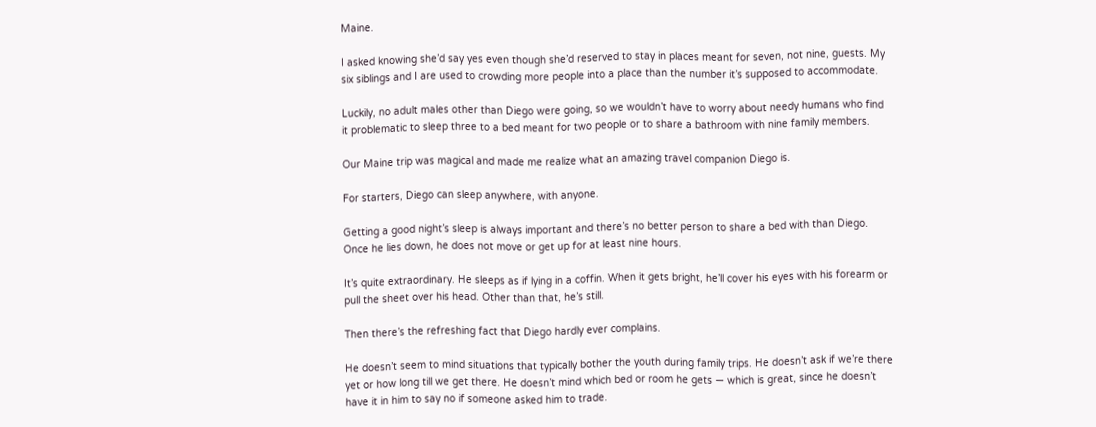Maine.

I asked knowing she’d say yes even though she’d reserved to stay in places meant for seven, not nine, guests. My six siblings and I are used to crowding more people into a place than the number it’s supposed to accommodate.

Luckily, no adult males other than Diego were going, so we wouldn’t have to worry about needy humans who find it problematic to sleep three to a bed meant for two people or to share a bathroom with nine family members.

Our Maine trip was magical and made me realize what an amazing travel companion Diego is.

For starters, Diego can sleep anywhere, with anyone.

Getting a good night’s sleep is always important and there’s no better person to share a bed with than Diego. Once he lies down, he does not move or get up for at least nine hours.

It’s quite extraordinary. He sleeps as if lying in a coffin. When it gets bright, he’ll cover his eyes with his forearm or pull the sheet over his head. Other than that, he’s still.

Then there’s the refreshing fact that Diego hardly ever complains.

He doesn’t seem to mind situations that typically bother the youth during family trips. He doesn’t ask if we’re there yet or how long till we get there. He doesn’t mind which bed or room he gets — which is great, since he doesn’t have it in him to say no if someone asked him to trade.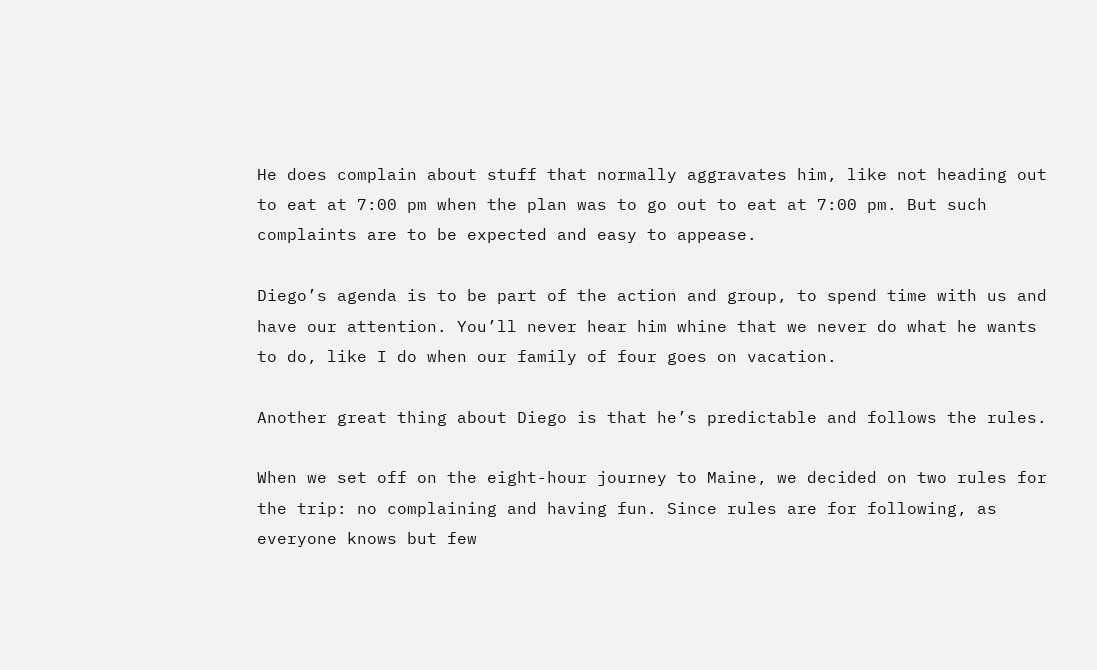He does complain about stuff that normally aggravates him, like not heading out to eat at 7:00 pm when the plan was to go out to eat at 7:00 pm. But such complaints are to be expected and easy to appease.

Diego’s agenda is to be part of the action and group, to spend time with us and have our attention. You’ll never hear him whine that we never do what he wants to do, like I do when our family of four goes on vacation.

Another great thing about Diego is that he’s predictable and follows the rules.

When we set off on the eight-hour journey to Maine, we decided on two rules for the trip: no complaining and having fun. Since rules are for following, as everyone knows but few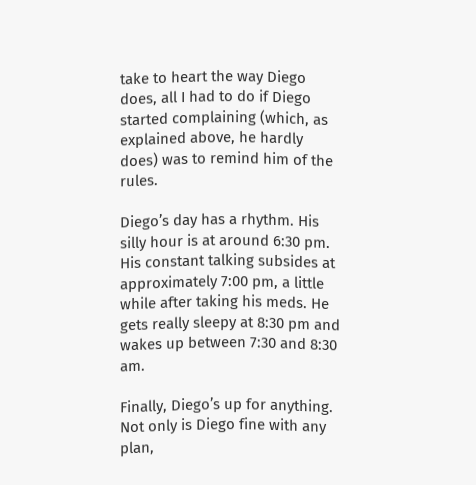take to heart the way Diego does, all I had to do if Diego started complaining (which, as explained above, he hardly does) was to remind him of the rules.

Diego’s day has a rhythm. His silly hour is at around 6:30 pm. His constant talking subsides at approximately 7:00 pm, a little while after taking his meds. He gets really sleepy at 8:30 pm and wakes up between 7:30 and 8:30 am.

Finally, Diego’s up for anything. Not only is Diego fine with any plan,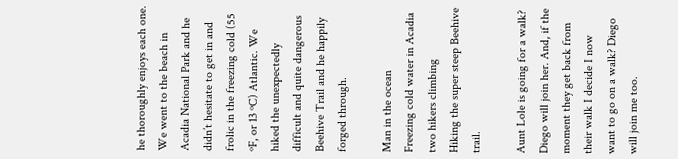he thoroughly enjoys each one. We went to the beach in Acadia National Park and he didn’t hesitate to get in and frolic in the freezing cold (55 ºF, or 13 ºC) Atlantic. We hiked the unexpectedly difficult and quite dangerous Beehive Trail and he happily forged through.

Man in the ocean
Freezing cold water in Acadia
two hikers climbing
Hiking the super steep Beehive trail.

Aunt Lole is going for a walk? Diego will join her. And, if the moment they get back from their walk I decide I now want to go on a walk? Diego will join me too.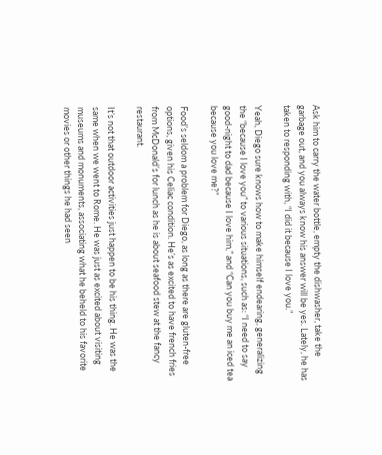Ask him to carry the water bottle, empty the dishwasher, take the garbage out, and you always know his answer will be yes. Lately, he has taken to responding with, “I did it because I love you.”

Yeah, Diego sure knows how to make himself endearing, generalizing the “because I love you” to various situations, such as: “I need to say good-night to dad because I love him,” and “Can you buy me an iced tea because you love me?”

Food’s seldom a problem for Diego, as long as there are gluten-free options, given his Celiac condition. He’s as excited to have french fries from McDonald’s for lunch as he is about seafood stew at the fancy restaurant.

It’s not that outdoor activities just happen to be his thing. He was the same when we went to Rome. He was just as excited about visiting museums and monuments, associating what he beheld to his favorite movies or other things he had seen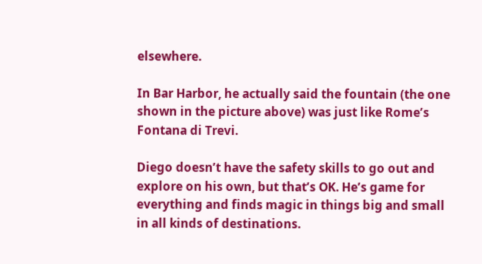elsewhere.

In Bar Harbor, he actually said the fountain (the one shown in the picture above) was just like Rome’s Fontana di Trevi.

Diego doesn’t have the safety skills to go out and explore on his own, but that’s OK. He’s game for everything and finds magic in things big and small in all kinds of destinations.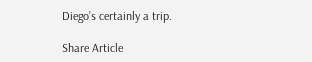Diego’s certainly a trip.

Share Article